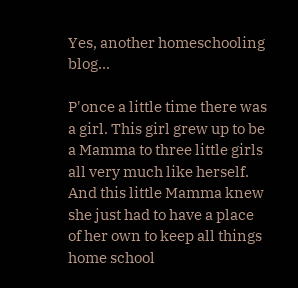Yes, another homeschooling blog...

P'once a little time there was a girl. This girl grew up to be a Mamma to three little girls all very much like herself. And this little Mamma knew she just had to have a place of her own to keep all things home school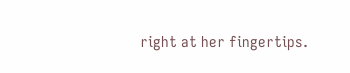right at her fingertips.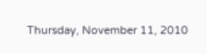Thursday, November 11, 2010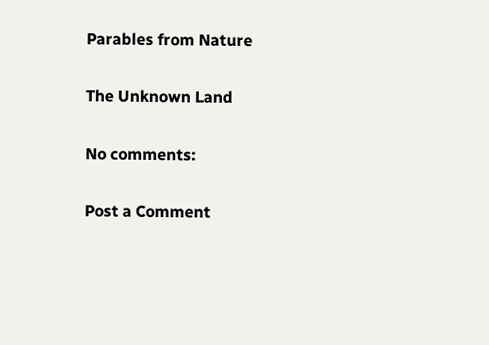Parables from Nature

The Unknown Land

No comments:

Post a Comment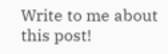Write to me about this post!